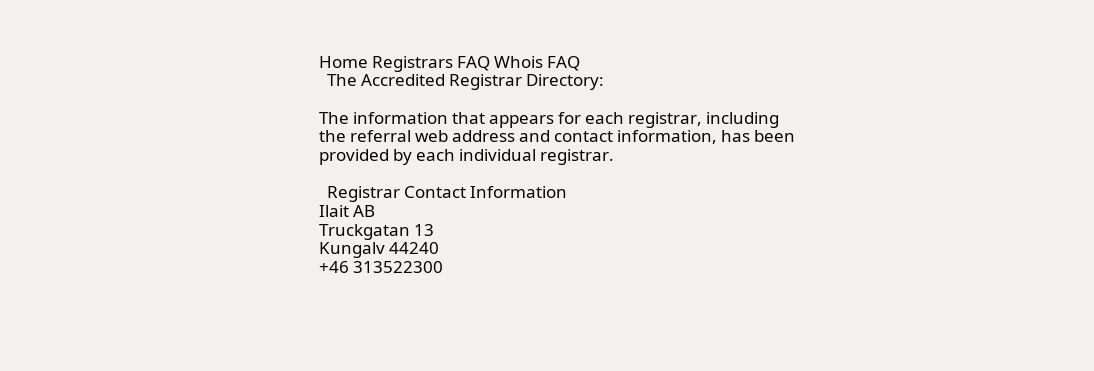Home Registrars FAQ Whois FAQ
  The Accredited Registrar Directory:

The information that appears for each registrar, including the referral web address and contact information, has been provided by each individual registrar.

  Registrar Contact Information
Ilait AB
Truckgatan 13
Kungalv 44240
+46 313522300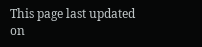This page last updated on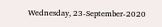Wednesday, 23-September-2020